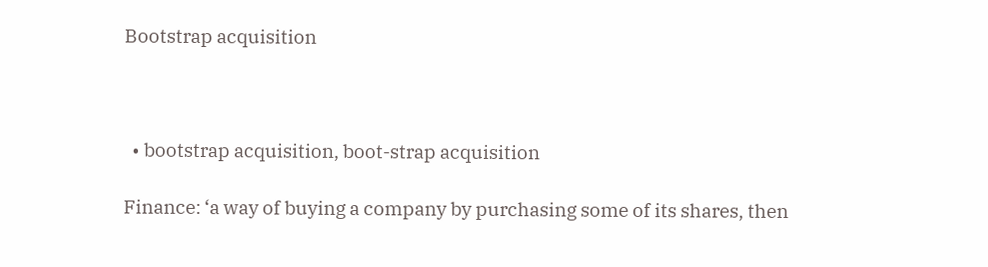Bootstrap acquisition



  • bootstrap acquisition, boot-strap acquisition

Finance: ‘a way of buying a company by purchasing some of its shares, then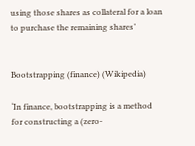using those shares as collateral for a loan to purchase the remaining shares’


Bootstrapping (finance) (Wikipedia)

‘In finance, bootstrapping is a method for constructing a (zero-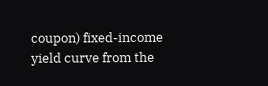coupon) fixed-income yield curve from the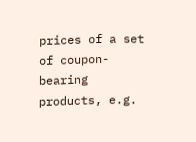prices of a set of coupon-bearing products, e.g.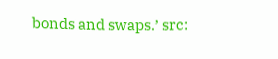bonds and swaps.’ src: